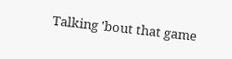Talking 'bout that game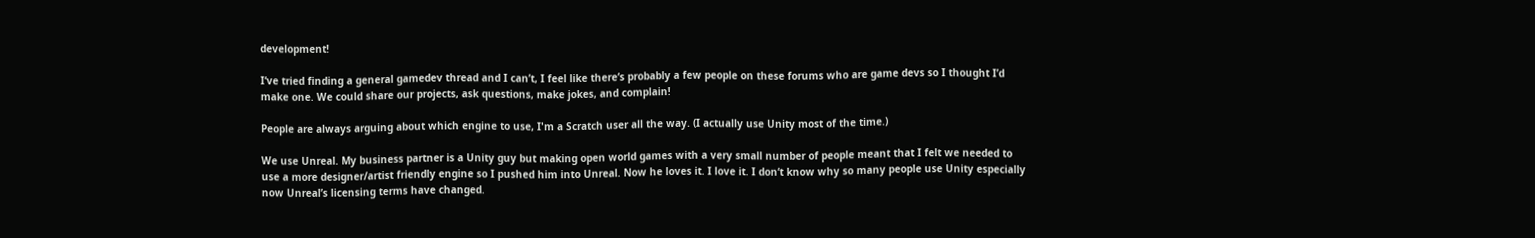development!

I‘ve tried finding a general gamedev thread and I can’t, I feel like there‘s probably a few people on these forums who are game devs so I thought I’d make one. We could share our projects, ask questions, make jokes, and complain!

People are always arguing about which engine to use, I'm a Scratch user all the way. (I actually use Unity most of the time.)

We use Unreal. My business partner is a Unity guy but making open world games with a very small number of people meant that I felt we needed to use a more designer/artist friendly engine so I pushed him into Unreal. Now he loves it. I love it. I don‘t know why so many people use Unity especially now Unreal’s licensing terms have changed.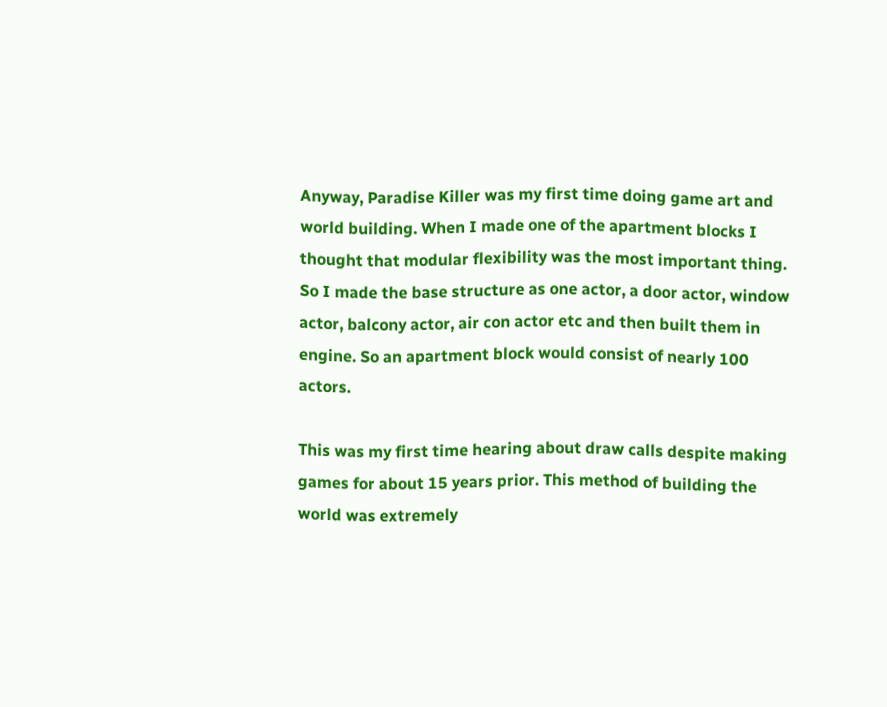Anyway, Paradise Killer was my first time doing game art and world building. When I made one of the apartment blocks I thought that modular flexibility was the most important thing. So I made the base structure as one actor, a door actor, window actor, balcony actor, air con actor etc and then built them in engine. So an apartment block would consist of nearly 100 actors.

This was my first time hearing about draw calls despite making games for about 15 years prior. This method of building the world was extremely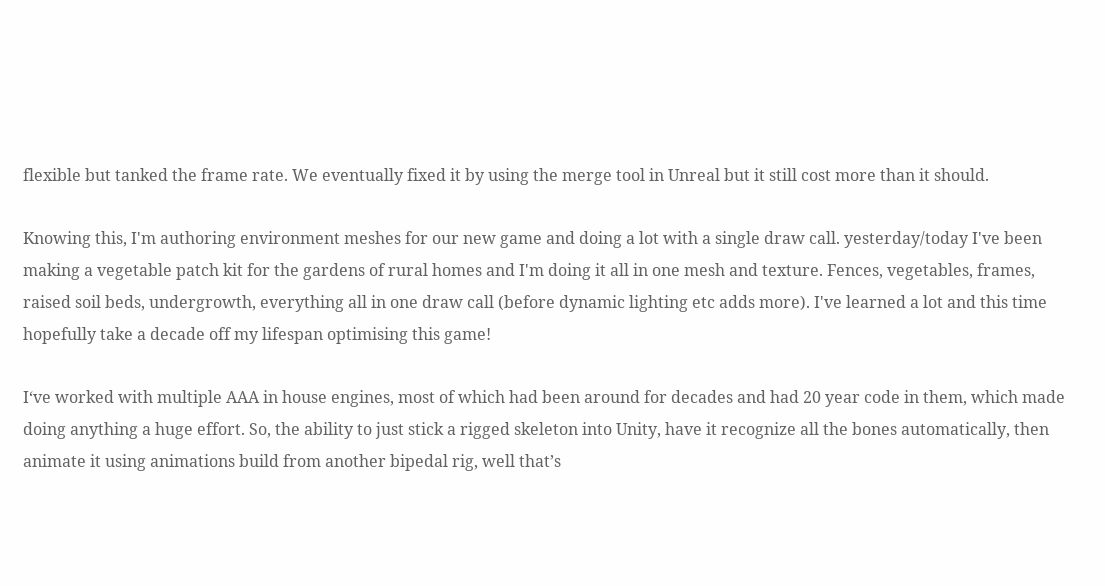flexible but tanked the frame rate. We eventually fixed it by using the merge tool in Unreal but it still cost more than it should.

Knowing this, I'm authoring environment meshes for our new game and doing a lot with a single draw call. yesterday/today I've been making a vegetable patch kit for the gardens of rural homes and I'm doing it all in one mesh and texture. Fences, vegetables, frames, raised soil beds, undergrowth, everything all in one draw call (before dynamic lighting etc adds more). I've learned a lot and this time hopefully take a decade off my lifespan optimising this game!

I‘ve worked with multiple AAA in house engines, most of which had been around for decades and had 20 year code in them, which made doing anything a huge effort. So, the ability to just stick a rigged skeleton into Unity, have it recognize all the bones automatically, then animate it using animations build from another bipedal rig, well that’s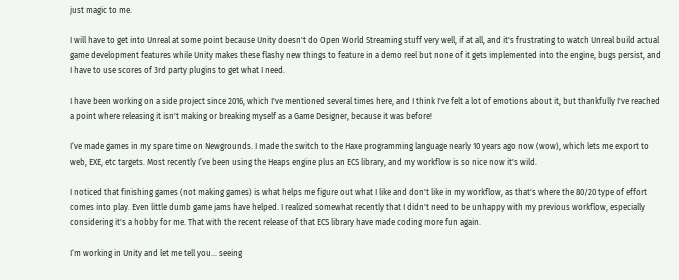just magic to me.

I will have to get into Unreal at some point because Unity doesn't do Open World Streaming stuff very well, if at all, and it's frustrating to watch Unreal build actual game development features while Unity makes these flashy new things to feature in a demo reel but none of it gets implemented into the engine, bugs persist, and I have to use scores of 3rd party plugins to get what I need.

I have been working on a side project since 2016, which I've mentioned several times here, and I think I've felt a lot of emotions about it, but thankfully I've reached a point where releasing it isn't making or breaking myself as a Game Designer, because it was before!

I‘ve made games in my spare time on Newgrounds. I made the switch to the Haxe programming language nearly 10 years ago now (wow), which lets me export to web, EXE, etc targets. Most recently I’ve been using the Heaps engine plus an ECS library, and my workflow is so nice now it's wild.

I noticed that finishing games (not making games) is what helps me figure out what I like and don't like in my workflow, as that's where the 80/20 type of effort comes into play. Even little dumb game jams have helped. I realized somewhat recently that I didn't need to be unhappy with my previous workflow, especially considering it's a hobby for me. That with the recent release of that ECS library have made coding more fun again.

I‘m working in Unity and let me tell you… seeing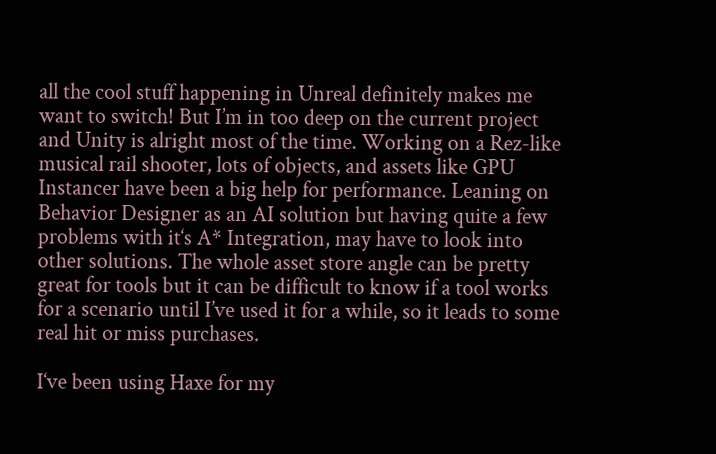all the cool stuff happening in Unreal definitely makes me want to switch! But I’m in too deep on the current project and Unity is alright most of the time. Working on a Rez-like musical rail shooter, lots of objects, and assets like GPU Instancer have been a big help for performance. Leaning on Behavior Designer as an AI solution but having quite a few problems with it‘s A* Integration, may have to look into other solutions. The whole asset store angle can be pretty great for tools but it can be difficult to know if a tool works for a scenario until I’ve used it for a while, so it leads to some real hit or miss purchases.

I‘ve been using Haxe for my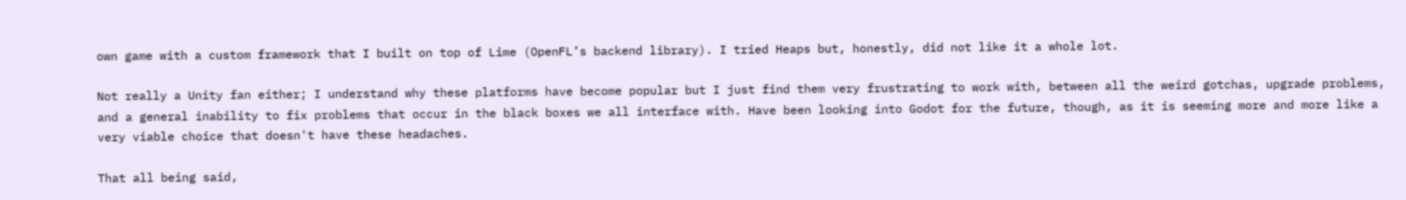own game with a custom framework that I built on top of Lime (OpenFL’s backend library). I tried Heaps but, honestly, did not like it a whole lot.

Not really a Unity fan either; I understand why these platforms have become popular but I just find them very frustrating to work with, between all the weird gotchas, upgrade problems, and a general inability to fix problems that occur in the black boxes we all interface with. Have been looking into Godot for the future, though, as it is seeming more and more like a very viable choice that doesn't have these headaches.

That all being said,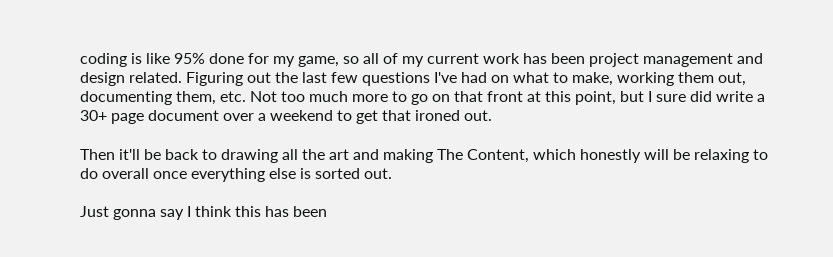coding is like 95% done for my game, so all of my current work has been project management and design related. Figuring out the last few questions I've had on what to make, working them out, documenting them, etc. Not too much more to go on that front at this point, but I sure did write a 30+ page document over a weekend to get that ironed out.

Then it'll be back to drawing all the art and making The Content, which honestly will be relaxing to do overall once everything else is sorted out.

Just gonna say I think this has been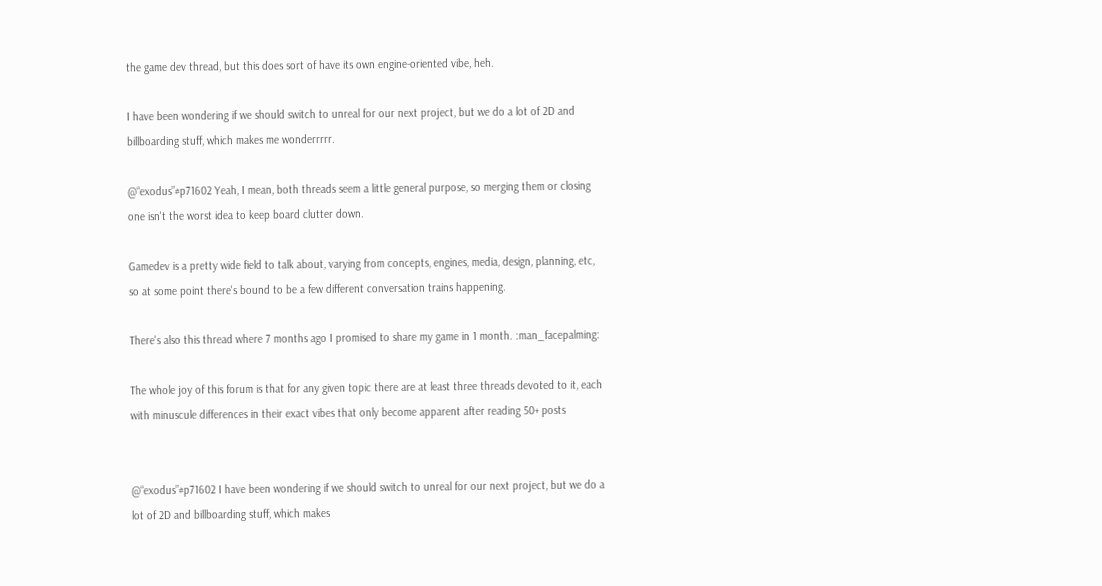the game dev thread, but this does sort of have its own engine-oriented vibe, heh.

I have been wondering if we should switch to unreal for our next project, but we do a lot of 2D and billboarding stuff, which makes me wonderrrrr.

@“exodus”#p71602 Yeah, I mean, both threads seem a little general purpose, so merging them or closing one isn't the worst idea to keep board clutter down.

Gamedev is a pretty wide field to talk about, varying from concepts, engines, media, design, planning, etc, so at some point there's bound to be a few different conversation trains happening.

There's also this thread where 7 months ago I promised to share my game in 1 month. :man_facepalming:

The whole joy of this forum is that for any given topic there are at least three threads devoted to it, each with minuscule differences in their exact vibes that only become apparent after reading 50+ posts


@“exodus”#p71602 I have been wondering if we should switch to unreal for our next project, but we do a lot of 2D and billboarding stuff, which makes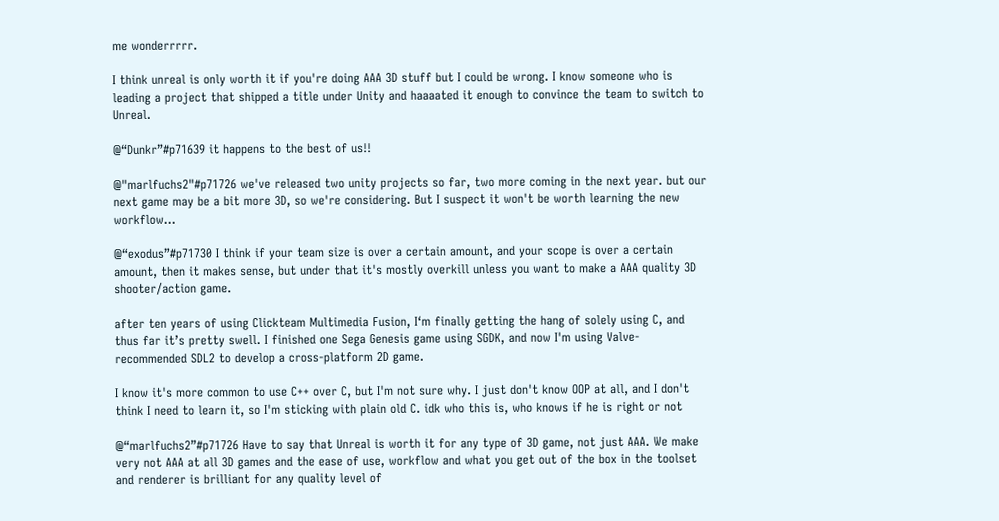me wonderrrrr.

I think unreal is only worth it if you're doing AAA 3D stuff but I could be wrong. I know someone who is leading a project that shipped a title under Unity and haaaated it enough to convince the team to switch to Unreal.

@“Dunkr”#p71639 it happens to the best of us!!

@"marlfuchs2"#p71726 we've released two unity projects so far, two more coming in the next year. but our next game may be a bit more 3D, so we're considering. But I suspect it won't be worth learning the new workflow...

@“exodus”#p71730 I think if your team size is over a certain amount, and your scope is over a certain amount, then it makes sense, but under that it's mostly overkill unless you want to make a AAA quality 3D shooter/action game.

after ten years of using Clickteam Multimedia Fusion, I‘m finally getting the hang of solely using C, and thus far it’s pretty swell. I finished one Sega Genesis game using SGDK, and now I'm using Valve-recommended SDL2 to develop a cross-platform 2D game.

I know it's more common to use C++ over C, but I'm not sure why. I just don't know OOP at all, and I don't think I need to learn it, so I'm sticking with plain old C. idk who this is, who knows if he is right or not

@“marlfuchs2”#p71726 Have to say that Unreal is worth it for any type of 3D game, not just AAA. We make very not AAA at all 3D games and the ease of use, workflow and what you get out of the box in the toolset and renderer is brilliant for any quality level of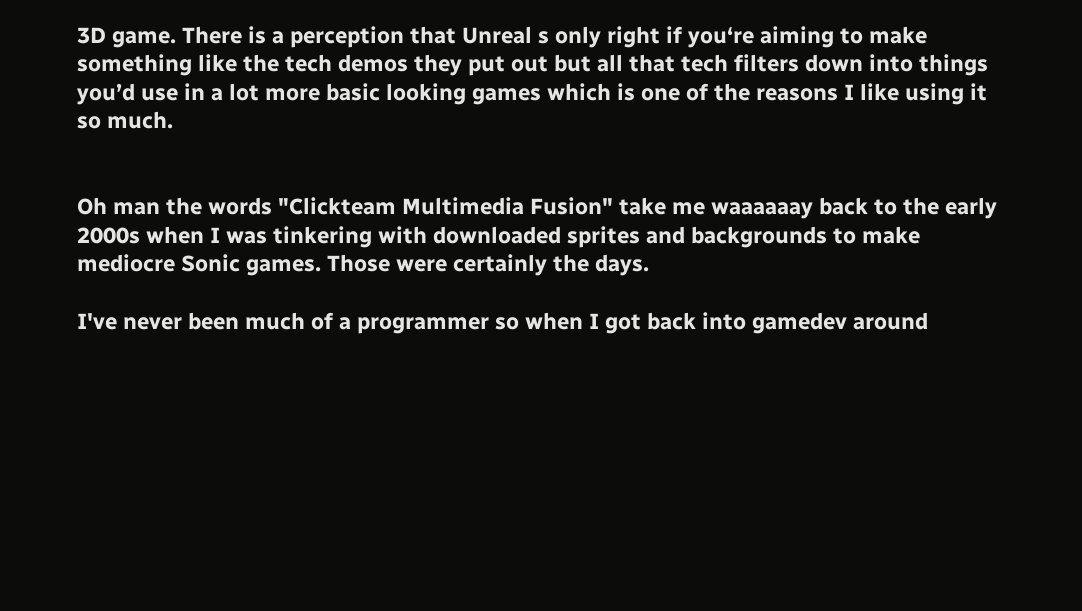3D game. There is a perception that Unreal s only right if you‘re aiming to make something like the tech demos they put out but all that tech filters down into things you’d use in a lot more basic looking games which is one of the reasons I like using it so much.


Oh man the words "Clickteam Multimedia Fusion" take me waaaaaay back to the early 2000s when I was tinkering with downloaded sprites and backgrounds to make mediocre Sonic games. Those were certainly the days.

I've never been much of a programmer so when I got back into gamedev around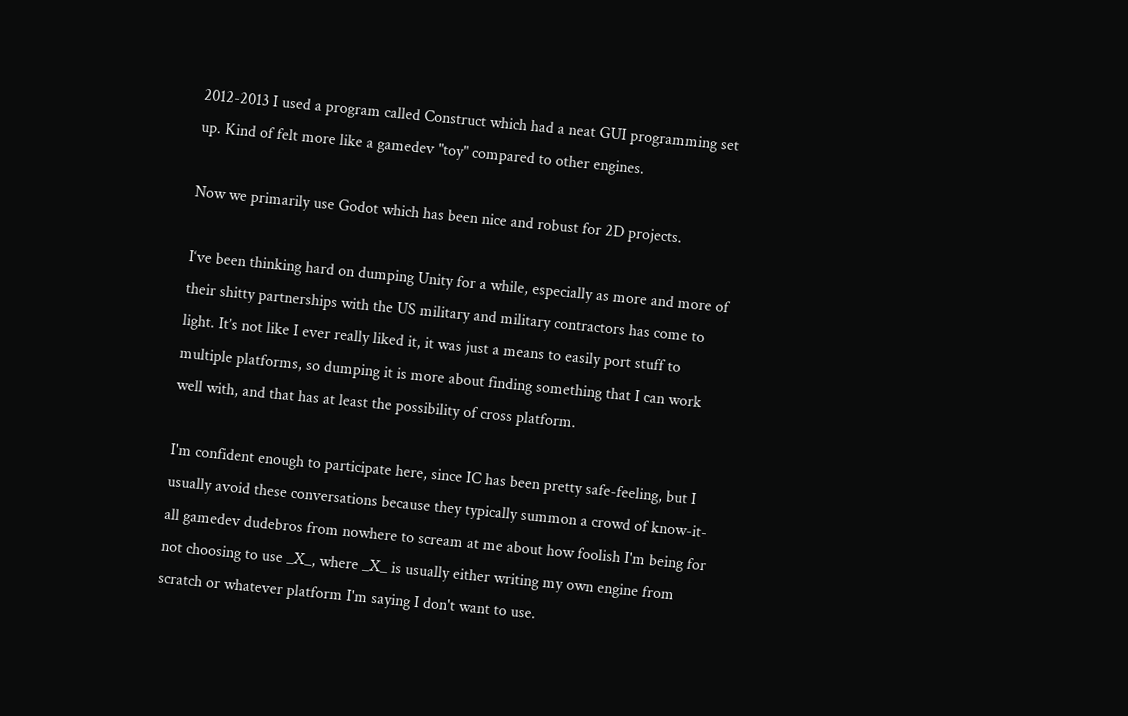2012-2013 I used a program called Construct which had a neat GUI programming set up. Kind of felt more like a gamedev "toy" compared to other engines.

Now we primarily use Godot which has been nice and robust for 2D projects.

I‘ve been thinking hard on dumping Unity for a while, especially as more and more of their shitty partnerships with the US military and military contractors has come to light. It’s not like I ever really liked it, it was just a means to easily port stuff to multiple platforms, so dumping it is more about finding something that I can work well with, and that has at least the possibility of cross platform.

I'm confident enough to participate here, since IC has been pretty safe-feeling, but I usually avoid these conversations because they typically summon a crowd of know-it-all gamedev dudebros from nowhere to scream at me about how foolish I'm being for not choosing to use _X_, where _X_ is usually either writing my own engine from scratch or whatever platform I'm saying I don't want to use.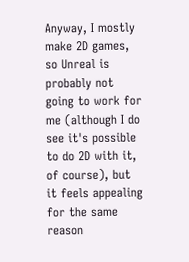Anyway, I mostly make 2D games, so Unreal is probably not going to work for me (although I do see it's possible to do 2D with it, of course), but it feels appealing for the same reason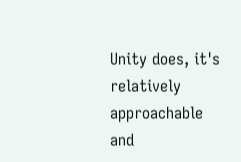Unity does, it's relatively approachable and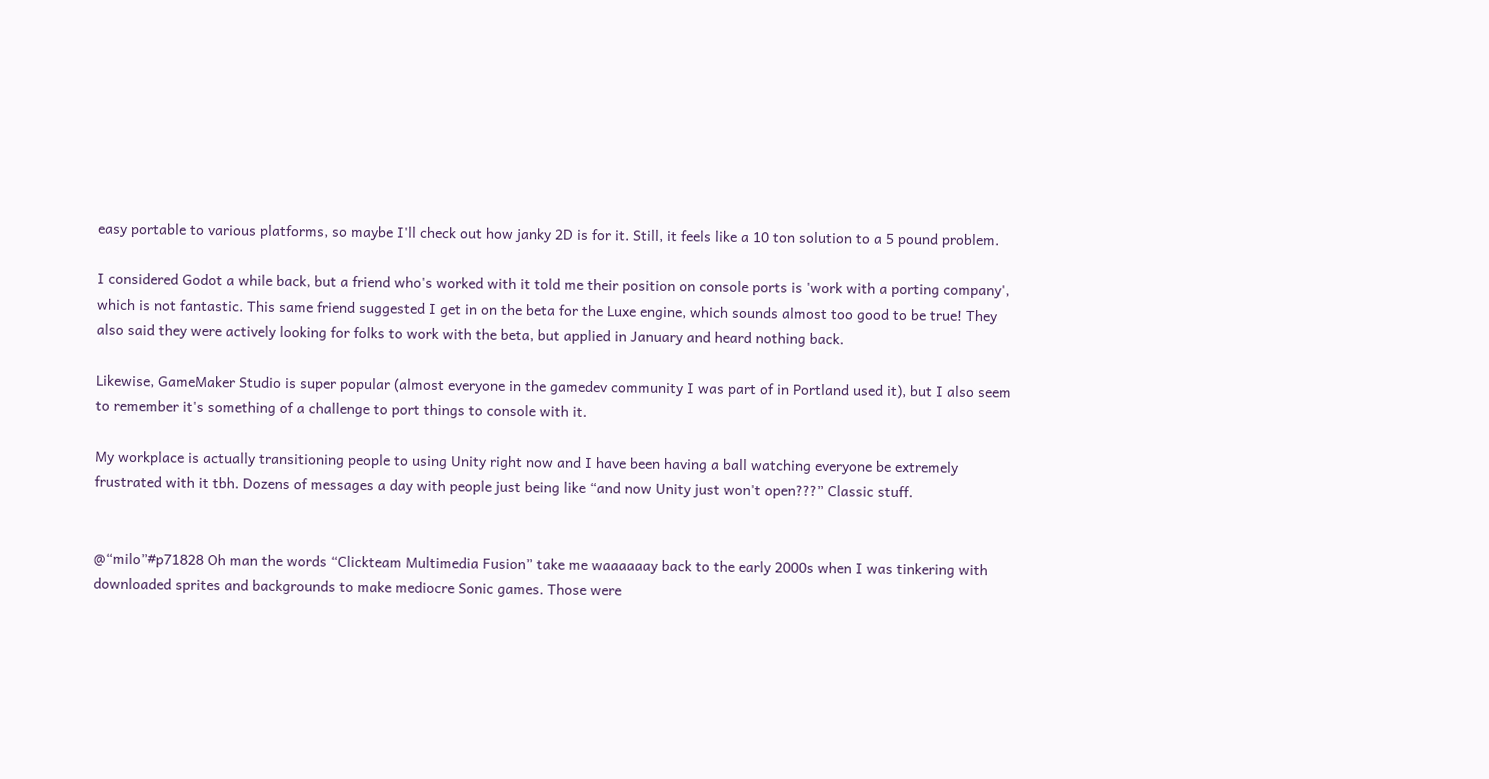easy portable to various platforms, so maybe I'll check out how janky 2D is for it. Still, it feels like a 10 ton solution to a 5 pound problem.

I considered Godot a while back, but a friend who's worked with it told me their position on console ports is 'work with a porting company', which is not fantastic. This same friend suggested I get in on the beta for the Luxe engine, which sounds almost too good to be true! They also said they were actively looking for folks to work with the beta, but applied in January and heard nothing back.

Likewise, GameMaker Studio is super popular (almost everyone in the gamedev community I was part of in Portland used it), but I also seem to remember it's something of a challenge to port things to console with it.

My workplace is actually transitioning people to using Unity right now and I have been having a ball watching everyone be extremely frustrated with it tbh. Dozens of messages a day with people just being like “and now Unity just won't open???” Classic stuff.


@“milo”#p71828 Oh man the words “Clickteam Multimedia Fusion” take me waaaaaay back to the early 2000s when I was tinkering with downloaded sprites and backgrounds to make mediocre Sonic games. Those were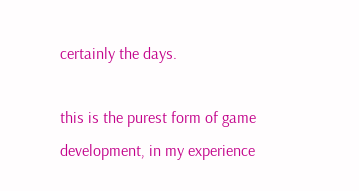certainly the days.

this is the purest form of game development, in my experience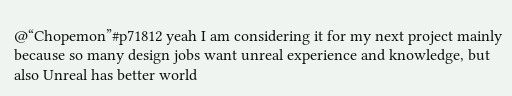@“Chopemon”#p71812 yeah I am considering it for my next project mainly because so many design jobs want unreal experience and knowledge, but also Unreal has better world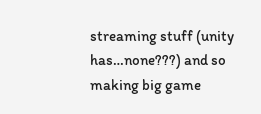streaming stuff (unity has…none???) and so making big game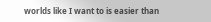worlds like I want to is easier than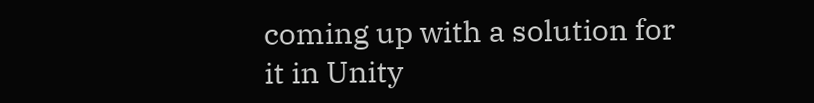coming up with a solution for it in Unity